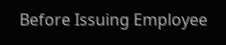Before Issuing Employee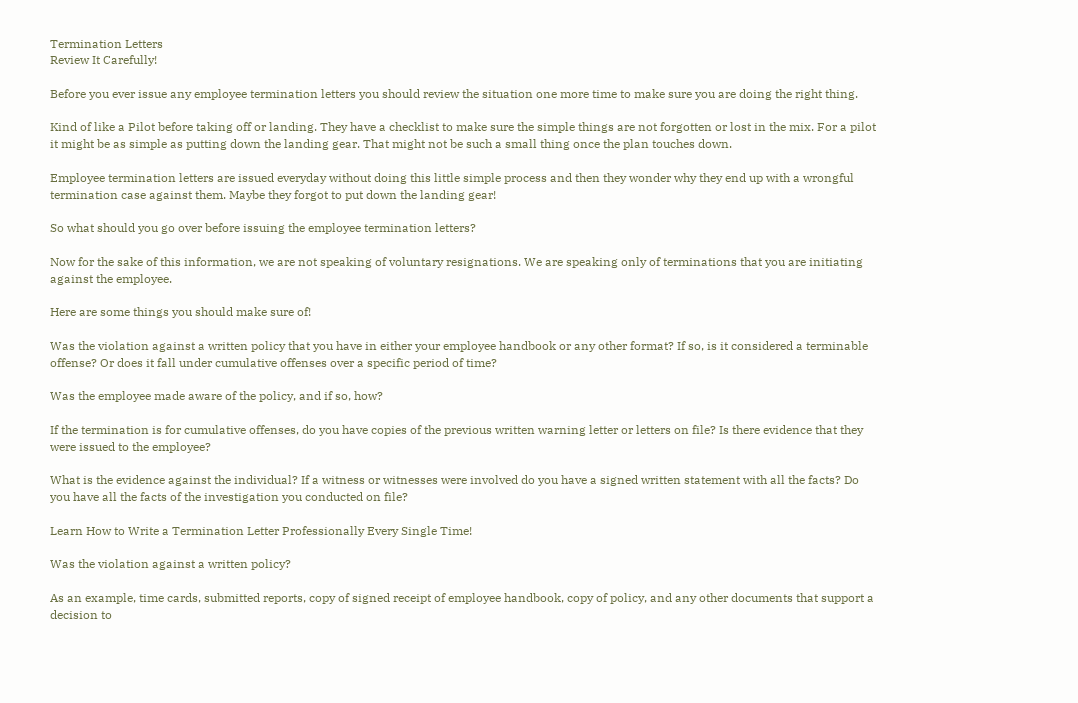Termination Letters
Review It Carefully!

Before you ever issue any employee termination letters you should review the situation one more time to make sure you are doing the right thing.

Kind of like a Pilot before taking off or landing. They have a checklist to make sure the simple things are not forgotten or lost in the mix. For a pilot it might be as simple as putting down the landing gear. That might not be such a small thing once the plan touches down.

Employee termination letters are issued everyday without doing this little simple process and then they wonder why they end up with a wrongful termination case against them. Maybe they forgot to put down the landing gear!

So what should you go over before issuing the employee termination letters?

Now for the sake of this information, we are not speaking of voluntary resignations. We are speaking only of terminations that you are initiating against the employee.

Here are some things you should make sure of!

Was the violation against a written policy that you have in either your employee handbook or any other format? If so, is it considered a terminable offense? Or does it fall under cumulative offenses over a specific period of time?

Was the employee made aware of the policy, and if so, how?

If the termination is for cumulative offenses, do you have copies of the previous written warning letter or letters on file? Is there evidence that they were issued to the employee?

What is the evidence against the individual? If a witness or witnesses were involved do you have a signed written statement with all the facts? Do you have all the facts of the investigation you conducted on file?

Learn How to Write a Termination Letter Professionally Every Single Time!

Was the violation against a written policy?

As an example, time cards, submitted reports, copy of signed receipt of employee handbook, copy of policy, and any other documents that support a decision to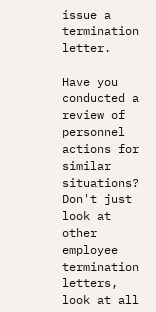issue a termination letter.

Have you conducted a review of personnel actions for similar situations? Don't just look at other employee termination letters, look at all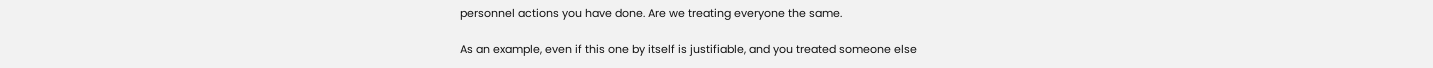personnel actions you have done. Are we treating everyone the same.

As an example, even if this one by itself is justifiable, and you treated someone else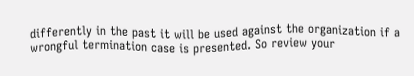differently in the past it will be used against the organization if a wrongful termination case is presented. So review your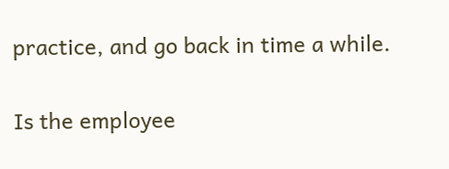practice, and go back in time a while.

Is the employee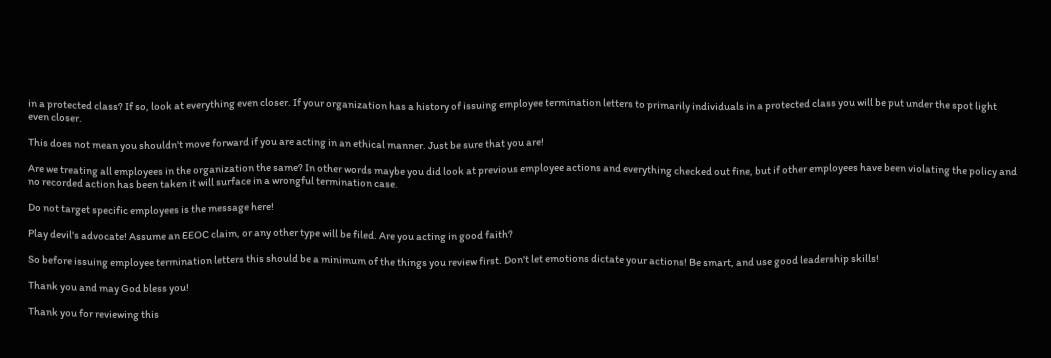in a protected class? If so, look at everything even closer. If your organization has a history of issuing employee termination letters to primarily individuals in a protected class you will be put under the spot light even closer.

This does not mean you shouldn't move forward if you are acting in an ethical manner. Just be sure that you are!

Are we treating all employees in the organization the same? In other words maybe you did look at previous employee actions and everything checked out fine, but if other employees have been violating the policy and no recorded action has been taken it will surface in a wrongful termination case.

Do not target specific employees is the message here!

Play devil's advocate! Assume an EEOC claim, or any other type will be filed. Are you acting in good faith?

So before issuing employee termination letters this should be a minimum of the things you review first. Don't let emotions dictate your actions! Be smart, and use good leadership skills!

Thank you and may God bless you!

Thank you for reviewing this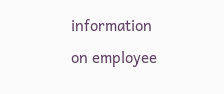information on employee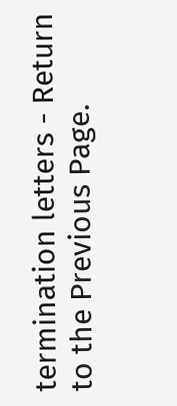termination letters - Return to the Previous Page.